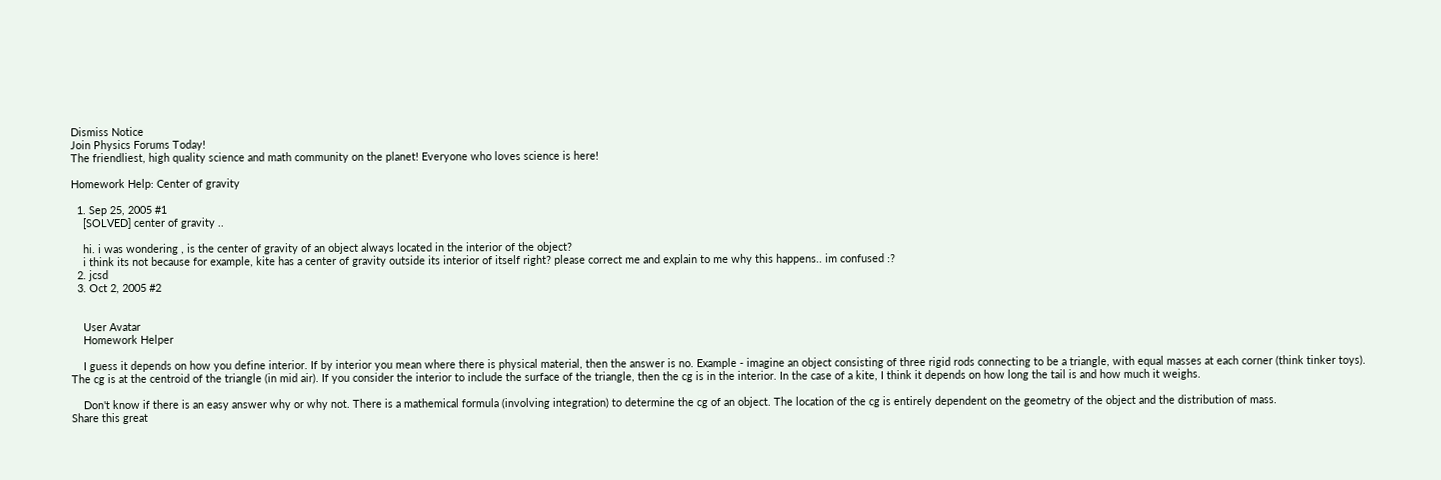Dismiss Notice
Join Physics Forums Today!
The friendliest, high quality science and math community on the planet! Everyone who loves science is here!

Homework Help: Center of gravity

  1. Sep 25, 2005 #1
    [SOLVED] center of gravity ..

    hi. i was wondering , is the center of gravity of an object always located in the interior of the object?
    i think its not because for example, kite has a center of gravity outside its interior of itself right? please correct me and explain to me why this happens.. im confused :?
  2. jcsd
  3. Oct 2, 2005 #2


    User Avatar
    Homework Helper

    I guess it depends on how you define interior. If by interior you mean where there is physical material, then the answer is no. Example - imagine an object consisting of three rigid rods connecting to be a triangle, with equal masses at each corner (think tinker toys). The cg is at the centroid of the triangle (in mid air). If you consider the interior to include the surface of the triangle, then the cg is in the interior. In the case of a kite, I think it depends on how long the tail is and how much it weighs.

    Don't know if there is an easy answer why or why not. There is a mathemical formula (involving integration) to determine the cg of an object. The location of the cg is entirely dependent on the geometry of the object and the distribution of mass.
Share this great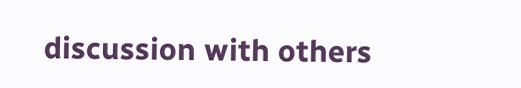discussion with others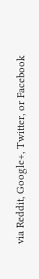via Reddit, Google+, Twitter, or Facebook